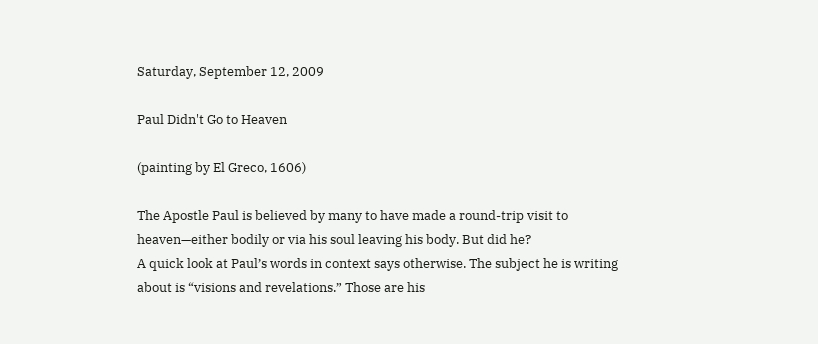Saturday, September 12, 2009

Paul Didn't Go to Heaven

(painting by El Greco, 1606)

The Apostle Paul is believed by many to have made a round-trip visit to heaven—either bodily or via his soul leaving his body. But did he?
A quick look at Paul’s words in context says otherwise. The subject he is writing about is “visions and revelations.” Those are his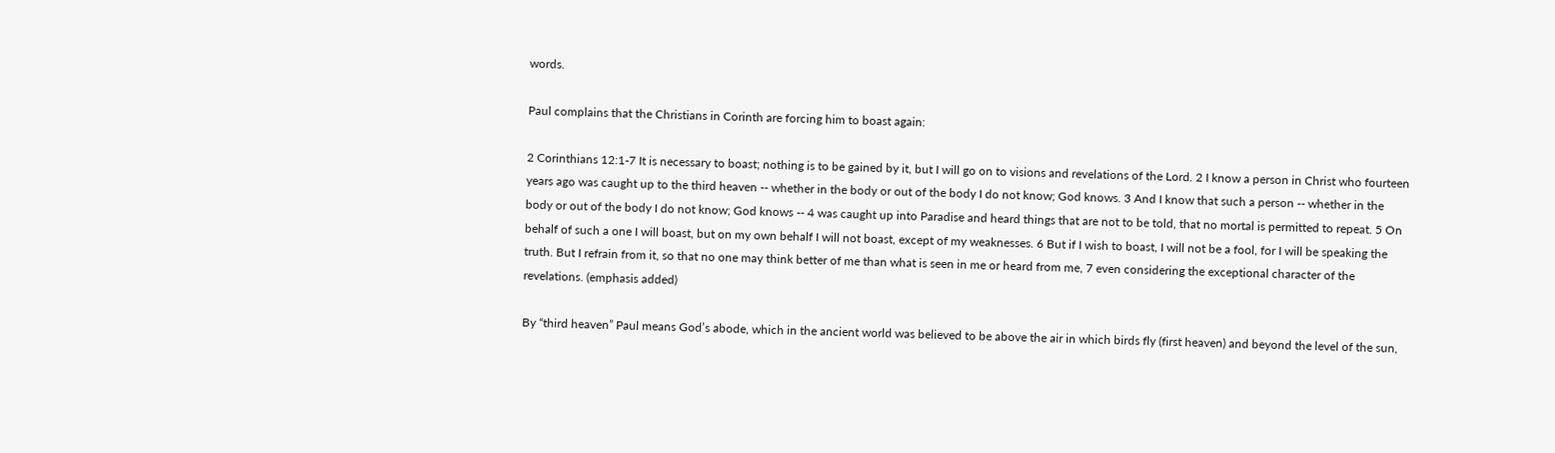words.

Paul complains that the Christians in Corinth are forcing him to boast again:

2 Corinthians 12:1-7 It is necessary to boast; nothing is to be gained by it, but I will go on to visions and revelations of the Lord. 2 I know a person in Christ who fourteen years ago was caught up to the third heaven -- whether in the body or out of the body I do not know; God knows. 3 And I know that such a person -- whether in the body or out of the body I do not know; God knows -- 4 was caught up into Paradise and heard things that are not to be told, that no mortal is permitted to repeat. 5 On behalf of such a one I will boast, but on my own behalf I will not boast, except of my weaknesses. 6 But if I wish to boast, I will not be a fool, for I will be speaking the truth. But I refrain from it, so that no one may think better of me than what is seen in me or heard from me, 7 even considering the exceptional character of the revelations. (emphasis added)

By “third heaven” Paul means God’s abode, which in the ancient world was believed to be above the air in which birds fly (first heaven) and beyond the level of the sun,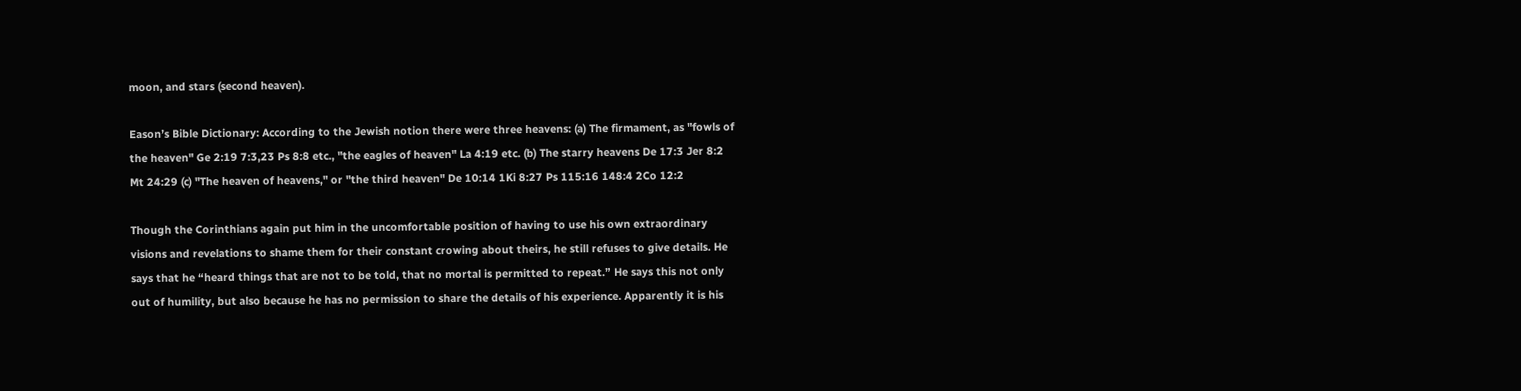moon, and stars (second heaven).

Eason’s Bible Dictionary: According to the Jewish notion there were three heavens: (a) The firmament, as "fowls of the heaven" Ge 2:19 7:3,23 Ps 8:8 etc., "the eagles of heaven" La 4:19 etc. (b) The starry heavens De 17:3 Jer 8:2 Mt 24:29 (c) "The heaven of heavens," or "the third heaven" De 10:14 1Ki 8:27 Ps 115:16 148:4 2Co 12:2

Though the Corinthians again put him in the uncomfortable position of having to use his own extraordinary visions and revelations to shame them for their constant crowing about theirs, he still refuses to give details. He says that he “heard things that are not to be told, that no mortal is permitted to repeat.” He says this not only out of humility, but also because he has no permission to share the details of his experience. Apparently it is his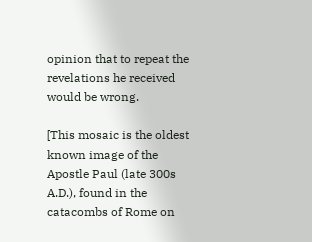opinion that to repeat the revelations he received would be wrong.

[This mosaic is the oldest known image of the Apostle Paul (late 300s A.D.), found in the catacombs of Rome on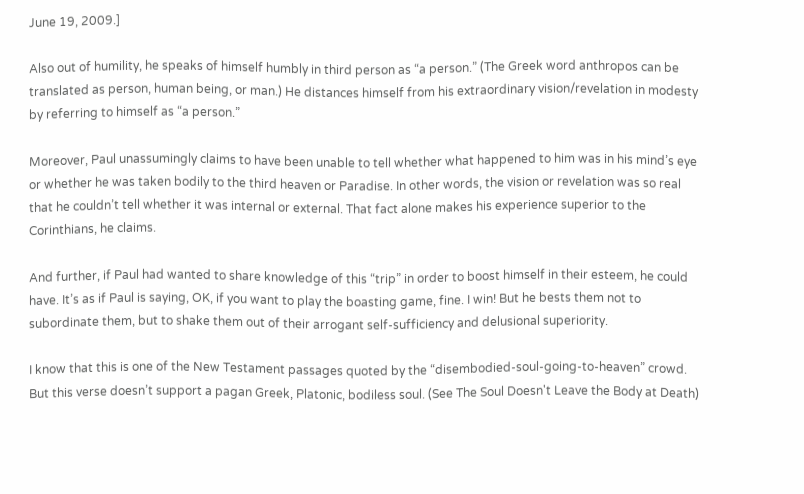June 19, 2009.]

Also out of humility, he speaks of himself humbly in third person as “a person.” (The Greek word anthropos can be translated as person, human being, or man.) He distances himself from his extraordinary vision/revelation in modesty by referring to himself as “a person.”

Moreover, Paul unassumingly claims to have been unable to tell whether what happened to him was in his mind’s eye or whether he was taken bodily to the third heaven or Paradise. In other words, the vision or revelation was so real that he couldn’t tell whether it was internal or external. That fact alone makes his experience superior to the Corinthians, he claims.

And further, if Paul had wanted to share knowledge of this “trip” in order to boost himself in their esteem, he could have. It’s as if Paul is saying, OK, if you want to play the boasting game, fine. I win! But he bests them not to subordinate them, but to shake them out of their arrogant self-sufficiency and delusional superiority.

I know that this is one of the New Testament passages quoted by the “disembodied-soul-going-to-heaven” crowd. But this verse doesn’t support a pagan Greek, Platonic, bodiless soul. (See The Soul Doesn't Leave the Body at Death)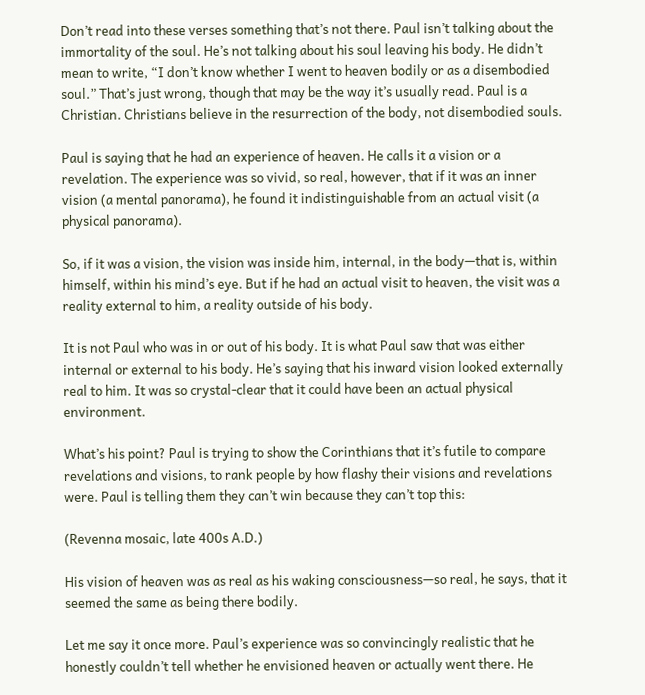Don’t read into these verses something that’s not there. Paul isn’t talking about the immortality of the soul. He’s not talking about his soul leaving his body. He didn’t mean to write, “I don’t know whether I went to heaven bodily or as a disembodied soul.” That’s just wrong, though that may be the way it’s usually read. Paul is a Christian. Christians believe in the resurrection of the body, not disembodied souls.

Paul is saying that he had an experience of heaven. He calls it a vision or a revelation. The experience was so vivid, so real, however, that if it was an inner vision (a mental panorama), he found it indistinguishable from an actual visit (a physical panorama).

So, if it was a vision, the vision was inside him, internal, in the body—that is, within himself, within his mind’s eye. But if he had an actual visit to heaven, the visit was a reality external to him, a reality outside of his body.

It is not Paul who was in or out of his body. It is what Paul saw that was either internal or external to his body. He’s saying that his inward vision looked externally real to him. It was so crystal-clear that it could have been an actual physical environment.

What’s his point? Paul is trying to show the Corinthians that it’s futile to compare revelations and visions, to rank people by how flashy their visions and revelations were. Paul is telling them they can’t win because they can’t top this:

(Revenna mosaic, late 400s A.D.)

His vision of heaven was as real as his waking consciousness—so real, he says, that it seemed the same as being there bodily.

Let me say it once more. Paul’s experience was so convincingly realistic that he honestly couldn’t tell whether he envisioned heaven or actually went there. He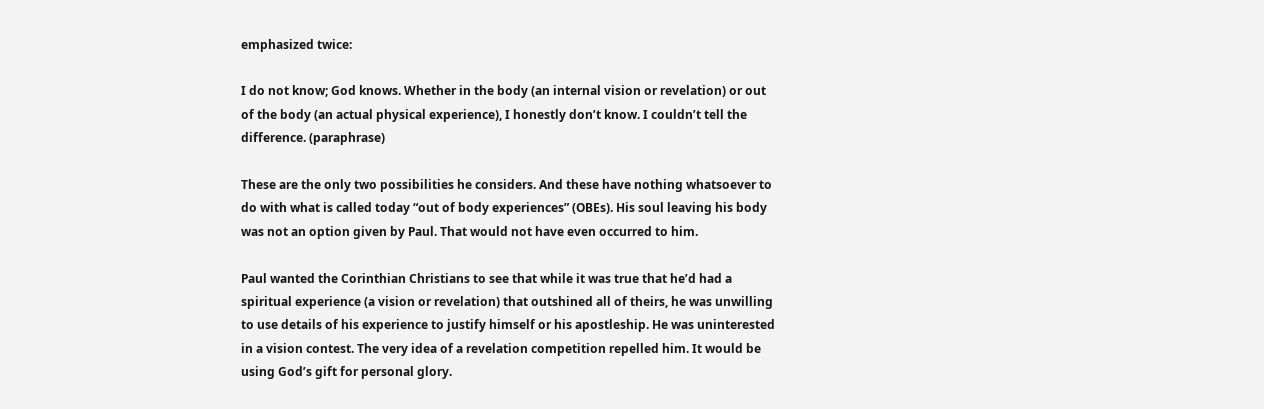emphasized twice:

I do not know; God knows. Whether in the body (an internal vision or revelation) or out of the body (an actual physical experience), I honestly don’t know. I couldn’t tell the difference. (paraphrase)

These are the only two possibilities he considers. And these have nothing whatsoever to do with what is called today “out of body experiences” (OBEs). His soul leaving his body was not an option given by Paul. That would not have even occurred to him.

Paul wanted the Corinthian Christians to see that while it was true that he’d had a spiritual experience (a vision or revelation) that outshined all of theirs, he was unwilling to use details of his experience to justify himself or his apostleship. He was uninterested in a vision contest. The very idea of a revelation competition repelled him. It would be using God’s gift for personal glory.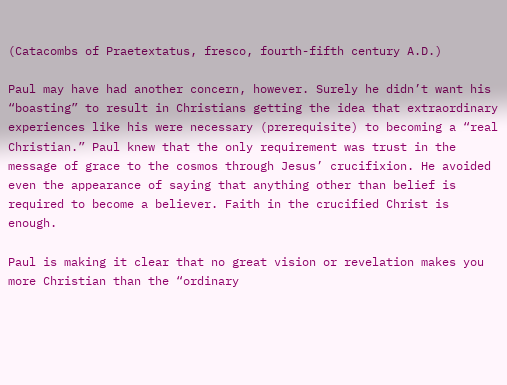(Catacombs of Praetextatus, fresco, fourth-fifth century A.D.)

Paul may have had another concern, however. Surely he didn’t want his “boasting” to result in Christians getting the idea that extraordinary experiences like his were necessary (prerequisite) to becoming a “real Christian.” Paul knew that the only requirement was trust in the message of grace to the cosmos through Jesus’ crucifixion. He avoided even the appearance of saying that anything other than belief is required to become a believer. Faith in the crucified Christ is enough.

Paul is making it clear that no great vision or revelation makes you more Christian than the “ordinary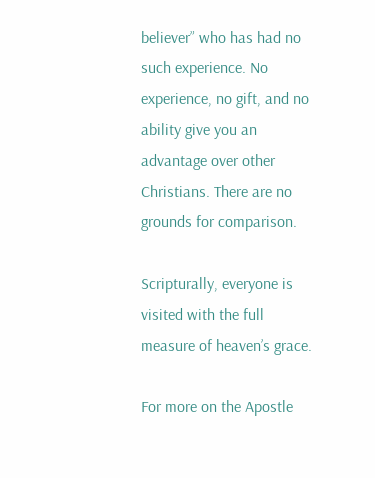believer” who has had no such experience. No experience, no gift, and no ability give you an advantage over other Christians. There are no grounds for comparison.

Scripturally, everyone is visited with the full measure of heaven’s grace.

For more on the Apostle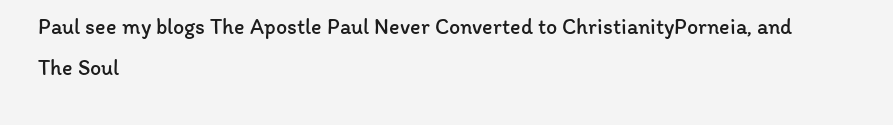Paul see my blogs The Apostle Paul Never Converted to ChristianityPorneia, and The Soul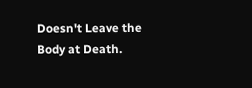Doesn't Leave the Body at Death.